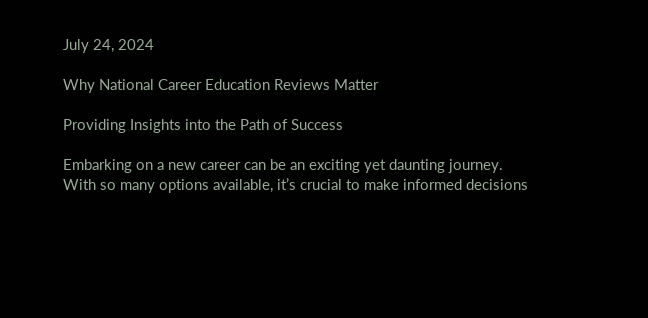July 24, 2024

Why National Career Education Reviews Matter

Providing Insights into the Path of Success

Embarking on a new career can be an exciting yet daunting journey. With so many options available, it’s crucial to make informed decisions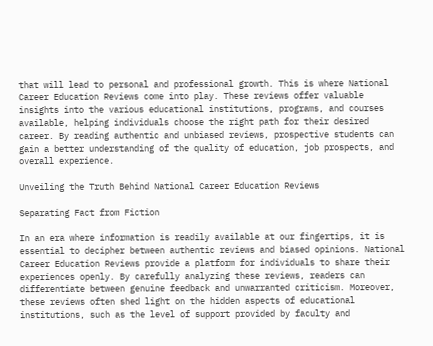that will lead to personal and professional growth. This is where National Career Education Reviews come into play. These reviews offer valuable insights into the various educational institutions, programs, and courses available, helping individuals choose the right path for their desired career. By reading authentic and unbiased reviews, prospective students can gain a better understanding of the quality of education, job prospects, and overall experience.

Unveiling the Truth Behind National Career Education Reviews

Separating Fact from Fiction

In an era where information is readily available at our fingertips, it is essential to decipher between authentic reviews and biased opinions. National Career Education Reviews provide a platform for individuals to share their experiences openly. By carefully analyzing these reviews, readers can differentiate between genuine feedback and unwarranted criticism. Moreover, these reviews often shed light on the hidden aspects of educational institutions, such as the level of support provided by faculty and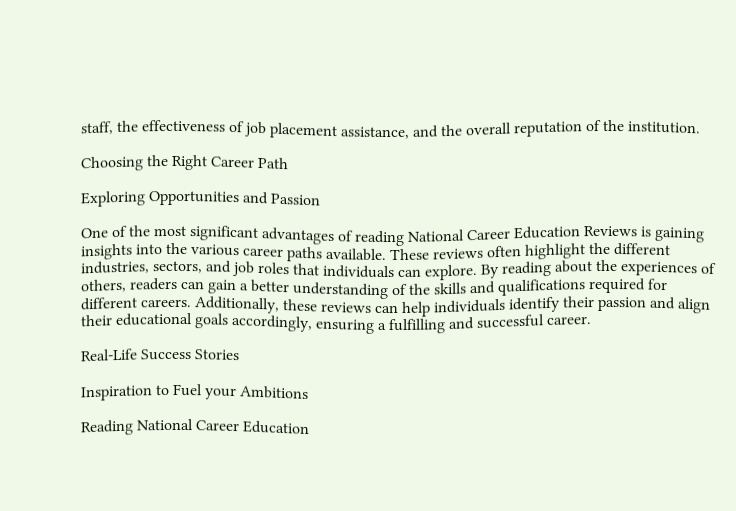staff, the effectiveness of job placement assistance, and the overall reputation of the institution.

Choosing the Right Career Path

Exploring Opportunities and Passion

One of the most significant advantages of reading National Career Education Reviews is gaining insights into the various career paths available. These reviews often highlight the different industries, sectors, and job roles that individuals can explore. By reading about the experiences of others, readers can gain a better understanding of the skills and qualifications required for different careers. Additionally, these reviews can help individuals identify their passion and align their educational goals accordingly, ensuring a fulfilling and successful career.

Real-Life Success Stories

Inspiration to Fuel your Ambitions

Reading National Career Education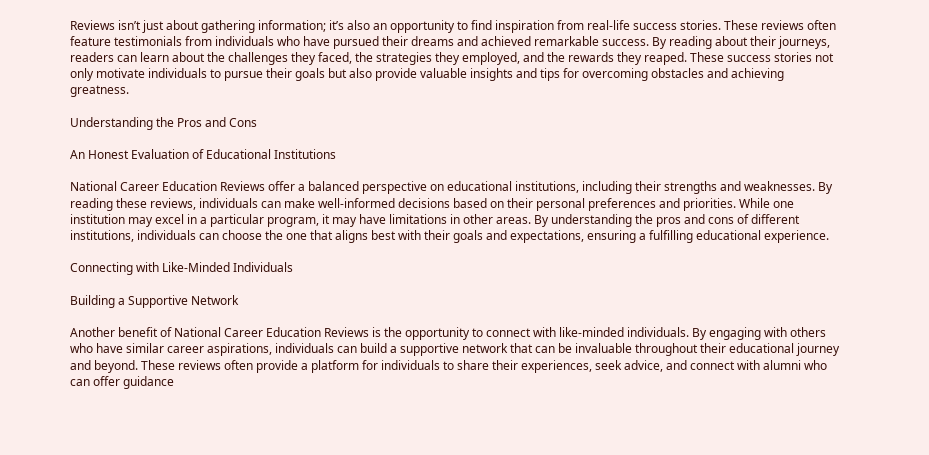Reviews isn’t just about gathering information; it’s also an opportunity to find inspiration from real-life success stories. These reviews often feature testimonials from individuals who have pursued their dreams and achieved remarkable success. By reading about their journeys, readers can learn about the challenges they faced, the strategies they employed, and the rewards they reaped. These success stories not only motivate individuals to pursue their goals but also provide valuable insights and tips for overcoming obstacles and achieving greatness.

Understanding the Pros and Cons

An Honest Evaluation of Educational Institutions

National Career Education Reviews offer a balanced perspective on educational institutions, including their strengths and weaknesses. By reading these reviews, individuals can make well-informed decisions based on their personal preferences and priorities. While one institution may excel in a particular program, it may have limitations in other areas. By understanding the pros and cons of different institutions, individuals can choose the one that aligns best with their goals and expectations, ensuring a fulfilling educational experience.

Connecting with Like-Minded Individuals

Building a Supportive Network

Another benefit of National Career Education Reviews is the opportunity to connect with like-minded individuals. By engaging with others who have similar career aspirations, individuals can build a supportive network that can be invaluable throughout their educational journey and beyond. These reviews often provide a platform for individuals to share their experiences, seek advice, and connect with alumni who can offer guidance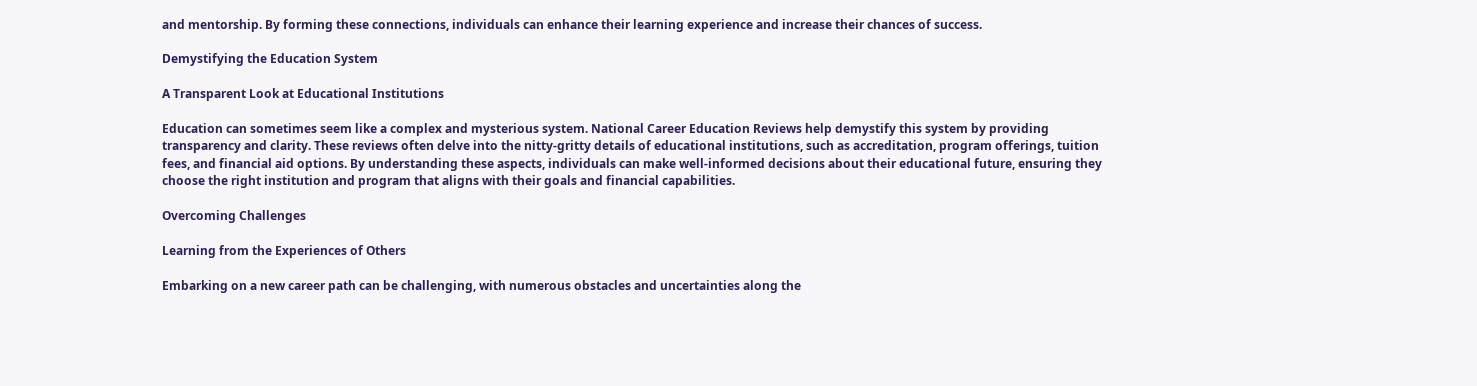and mentorship. By forming these connections, individuals can enhance their learning experience and increase their chances of success.

Demystifying the Education System

A Transparent Look at Educational Institutions

Education can sometimes seem like a complex and mysterious system. National Career Education Reviews help demystify this system by providing transparency and clarity. These reviews often delve into the nitty-gritty details of educational institutions, such as accreditation, program offerings, tuition fees, and financial aid options. By understanding these aspects, individuals can make well-informed decisions about their educational future, ensuring they choose the right institution and program that aligns with their goals and financial capabilities.

Overcoming Challenges

Learning from the Experiences of Others

Embarking on a new career path can be challenging, with numerous obstacles and uncertainties along the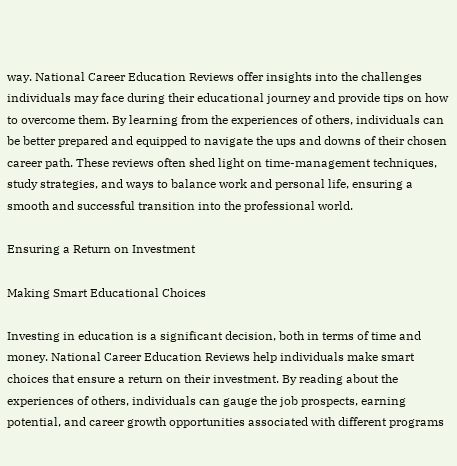way. National Career Education Reviews offer insights into the challenges individuals may face during their educational journey and provide tips on how to overcome them. By learning from the experiences of others, individuals can be better prepared and equipped to navigate the ups and downs of their chosen career path. These reviews often shed light on time-management techniques, study strategies, and ways to balance work and personal life, ensuring a smooth and successful transition into the professional world.

Ensuring a Return on Investment

Making Smart Educational Choices

Investing in education is a significant decision, both in terms of time and money. National Career Education Reviews help individuals make smart choices that ensure a return on their investment. By reading about the experiences of others, individuals can gauge the job prospects, earning potential, and career growth opportunities associated with different programs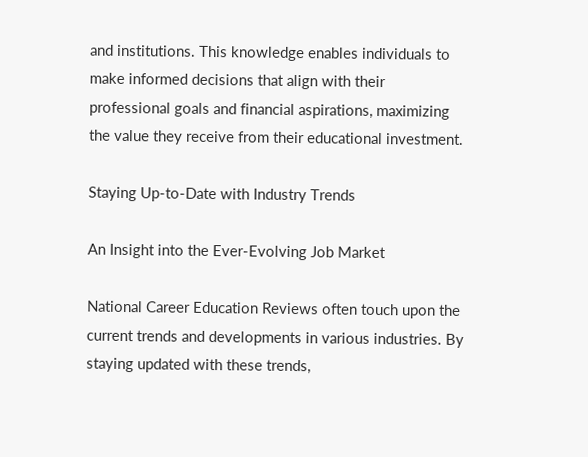and institutions. This knowledge enables individuals to make informed decisions that align with their professional goals and financial aspirations, maximizing the value they receive from their educational investment.

Staying Up-to-Date with Industry Trends

An Insight into the Ever-Evolving Job Market

National Career Education Reviews often touch upon the current trends and developments in various industries. By staying updated with these trends,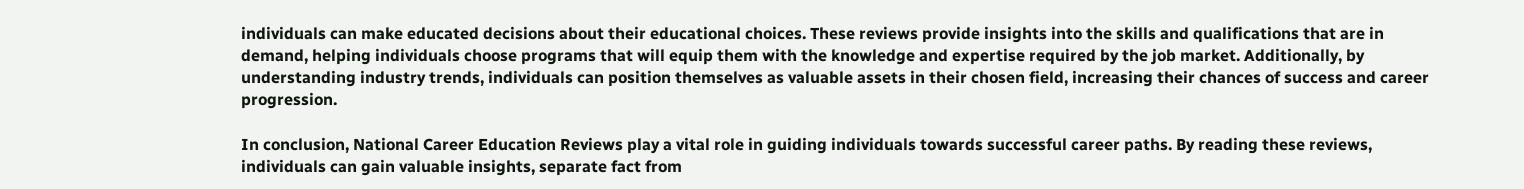individuals can make educated decisions about their educational choices. These reviews provide insights into the skills and qualifications that are in demand, helping individuals choose programs that will equip them with the knowledge and expertise required by the job market. Additionally, by understanding industry trends, individuals can position themselves as valuable assets in their chosen field, increasing their chances of success and career progression.

In conclusion, National Career Education Reviews play a vital role in guiding individuals towards successful career paths. By reading these reviews, individuals can gain valuable insights, separate fact from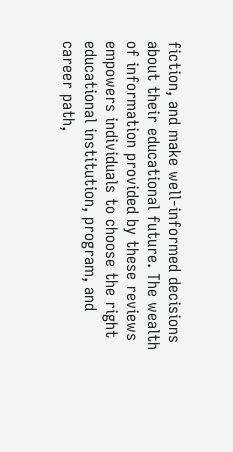fiction, and make well-informed decisions about their educational future. The wealth of information provided by these reviews empowers individuals to choose the right educational institution, program, and career path,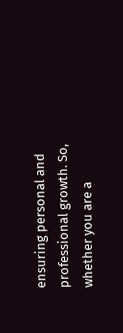ensuring personal and professional growth. So, whether you are a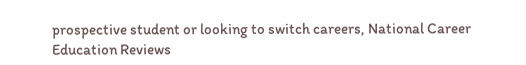prospective student or looking to switch careers, National Career Education Reviews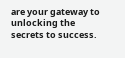are your gateway to unlocking the secrets to success.